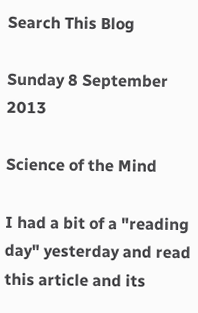Search This Blog

Sunday 8 September 2013

Science of the Mind

I had a bit of a "reading day" yesterday and read this article and its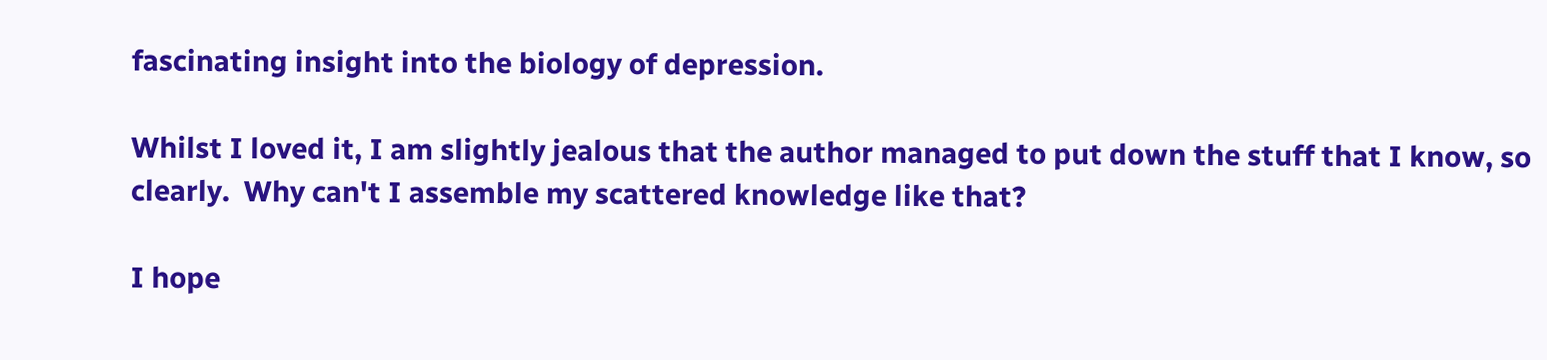fascinating insight into the biology of depression.

Whilst I loved it, I am slightly jealous that the author managed to put down the stuff that I know, so clearly.  Why can't I assemble my scattered knowledge like that?

I hope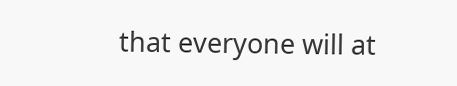that everyone will at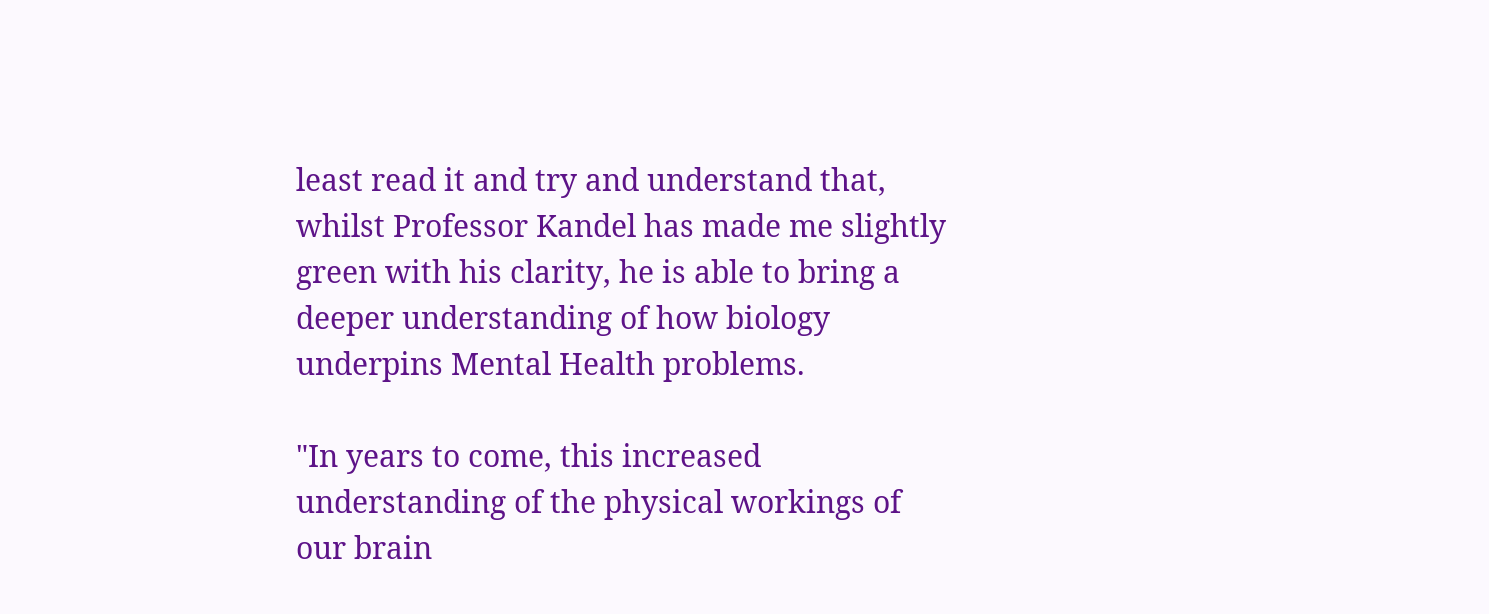least read it and try and understand that, whilst Professor Kandel has made me slightly green with his clarity, he is able to bring a deeper understanding of how biology underpins Mental Health problems.

"In years to come, this increased understanding of the physical workings of our brain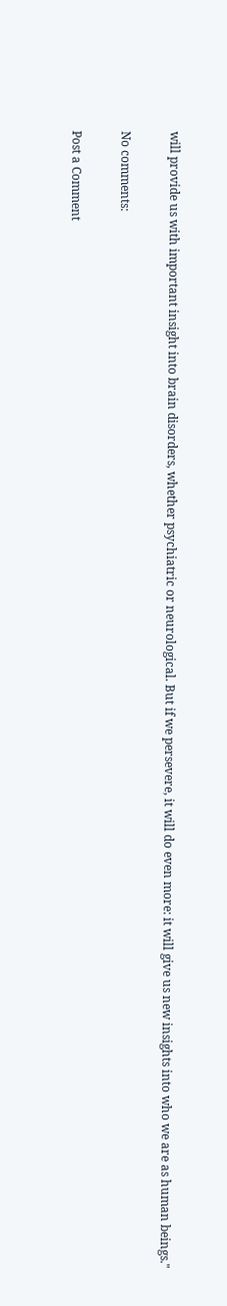will provide us with important insight into brain disorders, whether psychiatric or neurological. But if we persevere, it will do even more: it will give us new insights into who we are as human beings."

No comments:

Post a Comment